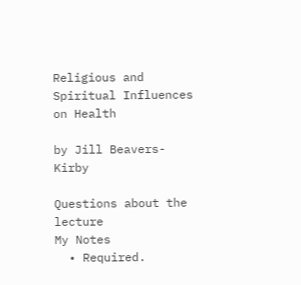Religious and Spiritual Influences on Health

by Jill Beavers-Kirby

Questions about the lecture
My Notes
  • Required.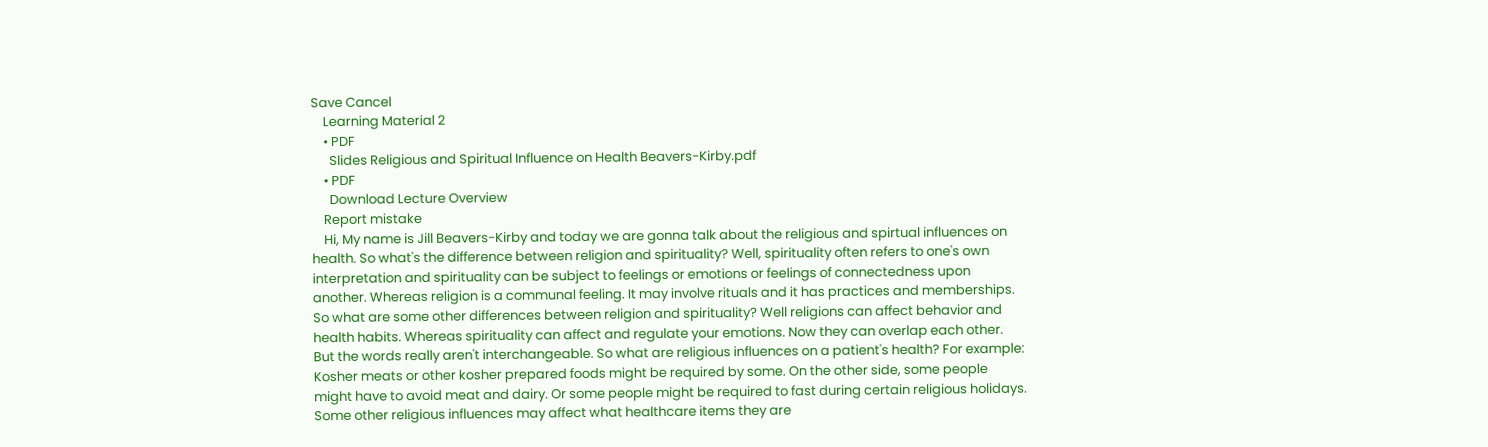Save Cancel
    Learning Material 2
    • PDF
      Slides Religious and Spiritual Influence on Health Beavers-Kirby.pdf
    • PDF
      Download Lecture Overview
    Report mistake
    Hi, My name is Jill Beavers-Kirby and today we are gonna talk about the religious and spirtual influences on health. So what's the difference between religion and spirituality? Well, spirituality often refers to one's own interpretation and spirituality can be subject to feelings or emotions or feelings of connectedness upon another. Whereas religion is a communal feeling. It may involve rituals and it has practices and memberships. So what are some other differences between religion and spirituality? Well religions can affect behavior and health habits. Whereas spirituality can affect and regulate your emotions. Now they can overlap each other. But the words really aren't interchangeable. So what are religious influences on a patient's health? For example: Kosher meats or other kosher prepared foods might be required by some. On the other side, some people might have to avoid meat and dairy. Or some people might be required to fast during certain religious holidays. Some other religious influences may affect what healthcare items they are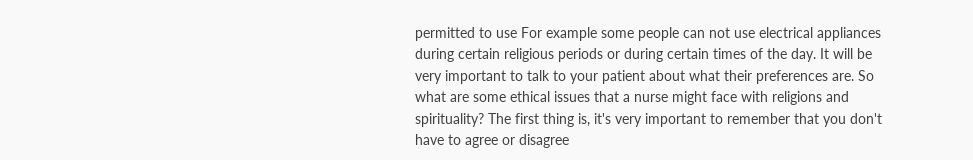permitted to use For example some people can not use electrical appliances during certain religious periods or during certain times of the day. It will be very important to talk to your patient about what their preferences are. So what are some ethical issues that a nurse might face with religions and spirituality? The first thing is, it's very important to remember that you don't have to agree or disagree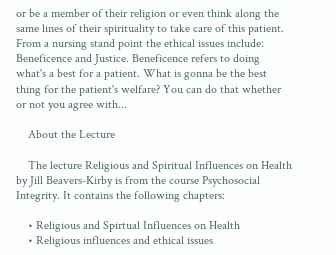or be a member of their religion or even think along the same lines of their spirituality to take care of this patient. From a nursing stand point the ethical issues include: Beneficence and Justice. Beneficence refers to doing what's a best for a patient. What is gonna be the best thing for the patient's welfare? You can do that whether or not you agree with...

    About the Lecture

    The lecture Religious and Spiritual Influences on Health by Jill Beavers-Kirby is from the course Psychosocial Integrity. It contains the following chapters:

    • Religious and Spirtual Influences on Health
    • Religious influences and ethical issues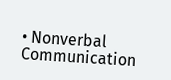• Nonverbal Communication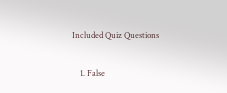Included Quiz Questions

    1. False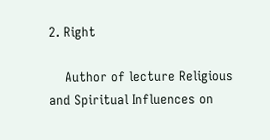2. Right

    Author of lecture Religious and Spiritual Influences on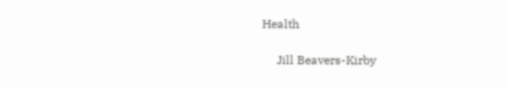Health

     Jill Beavers-Kirby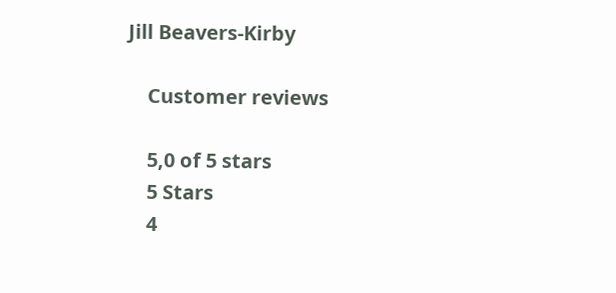Jill Beavers-Kirby

    Customer reviews

    5,0 of 5 stars
    5 Stars
    4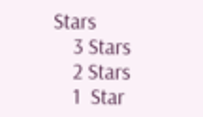Stars
    3 Stars
    2 Stars
    1  Star